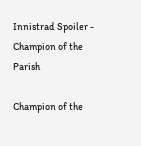Innistrad Spoiler - Champion of the Parish

Champion of the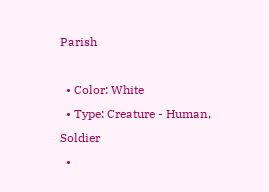Parish

  • Color: White
  • Type: Creature - Human, Soldier
  •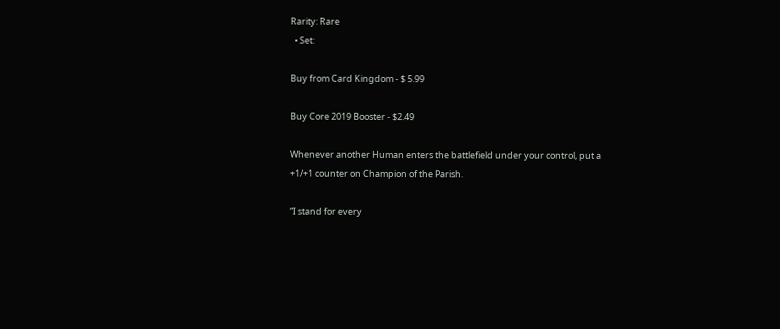Rarity: Rare
  • Set:

Buy from Card Kingdom - $ 5.99

Buy Core 2019 Booster - $2.49

Whenever another Human enters the battlefield under your control, put a +1/+1 counter on Champion of the Parish.

“I stand for every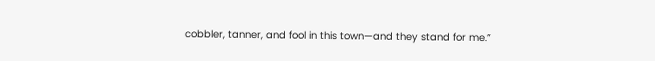cobbler, tanner, and fool in this town—and they stand for me.”